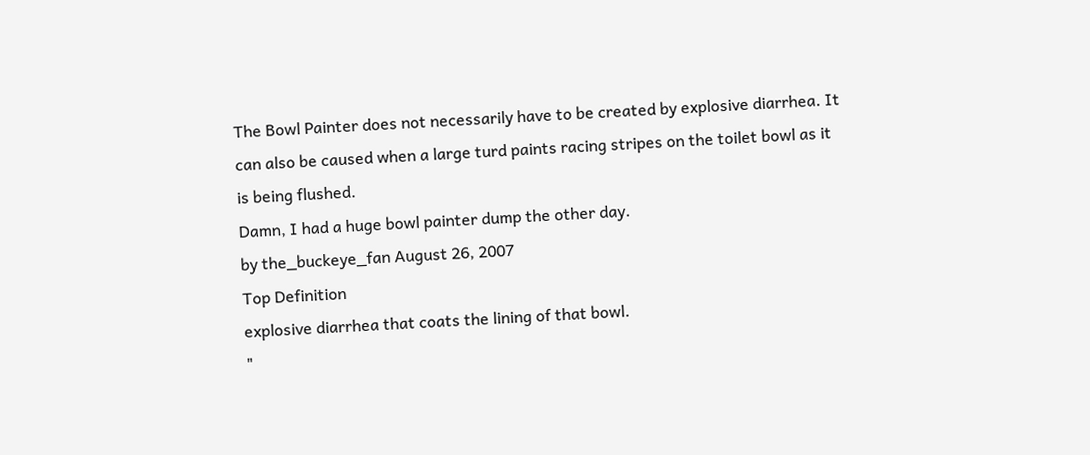The Bowl Painter does not necessarily have to be created by explosive diarrhea. It can also be caused when a large turd paints racing stripes on the toilet bowl as it is being flushed.
Damn, I had a huge bowl painter dump the other day.
by the_buckeye_fan August 26, 2007
Top Definition
explosive diarrhea that coats the lining of that bowl.
"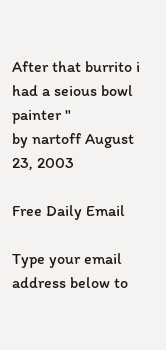After that burrito i had a seious bowl painter "
by nartoff August 23, 2003

Free Daily Email

Type your email address below to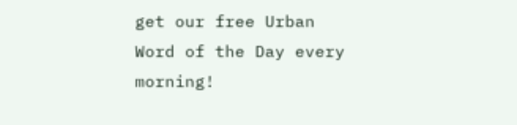get our free Urban Word of the Day every morning!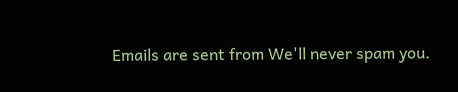Emails are sent from We'll never spam you.